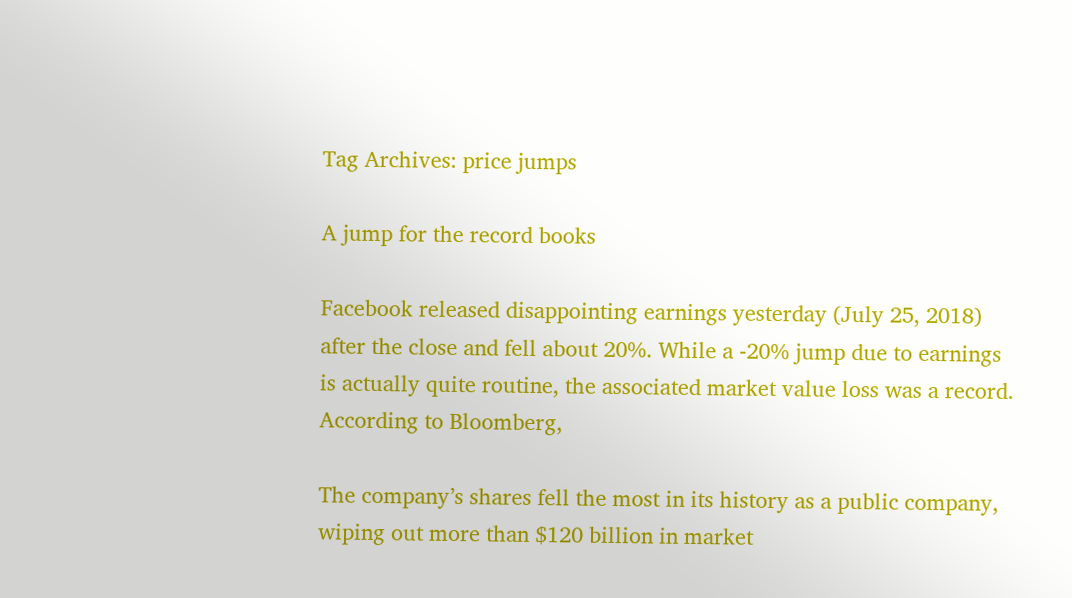Tag Archives: price jumps

A jump for the record books

Facebook released disappointing earnings yesterday (July 25, 2018) after the close and fell about 20%. While a -20% jump due to earnings is actually quite routine, the associated market value loss was a record. According to Bloomberg,

The company’s shares fell the most in its history as a public company, wiping out more than $120 billion in market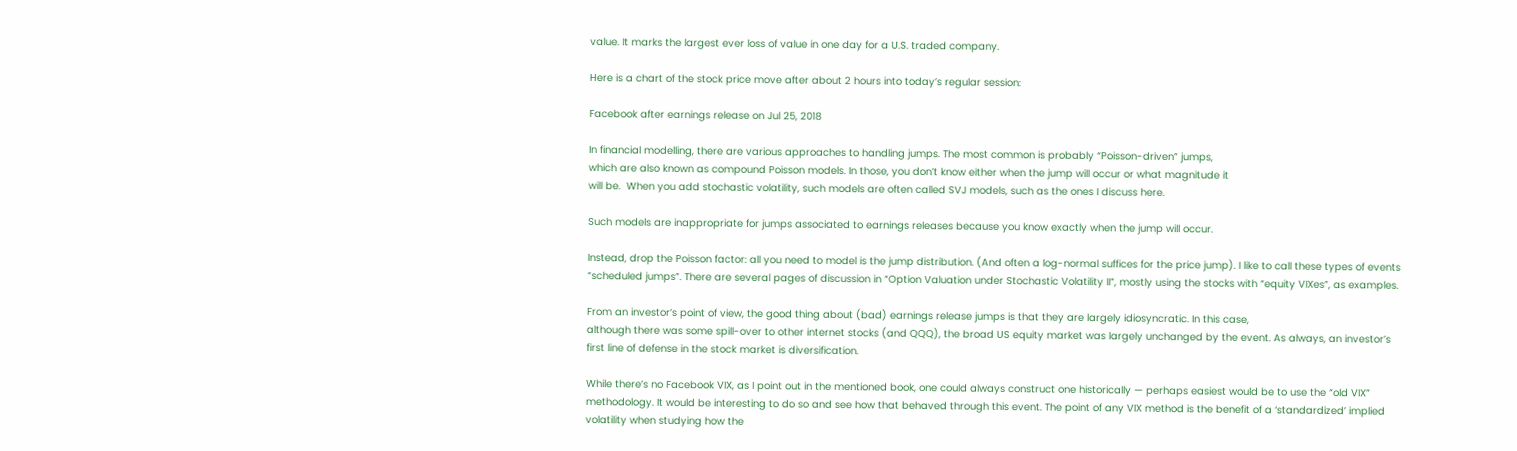value. It marks the largest ever loss of value in one day for a U.S. traded company.

Here is a chart of the stock price move after about 2 hours into today’s regular session:

Facebook after earnings release on Jul 25, 2018

In financial modelling, there are various approaches to handling jumps. The most common is probably “Poisson-driven” jumps,
which are also known as compound Poisson models. In those, you don’t know either when the jump will occur or what magnitude it
will be.  When you add stochastic volatility, such models are often called SVJ models, such as the ones I discuss here.

Such models are inappropriate for jumps associated to earnings releases because you know exactly when the jump will occur.

Instead, drop the Poisson factor: all you need to model is the jump distribution. (And often a log-normal suffices for the price jump). I like to call these types of events “scheduled jumps”. There are several pages of discussion in “Option Valuation under Stochastic Volatility II”, mostly using the stocks with “equity VIXes”, as examples.

From an investor’s point of view, the good thing about (bad) earnings release jumps is that they are largely idiosyncratic. In this case,
although there was some spill-over to other internet stocks (and QQQ), the broad US equity market was largely unchanged by the event. As always, an investor’s first line of defense in the stock market is diversification.

While there’s no Facebook VIX, as I point out in the mentioned book, one could always construct one historically — perhaps easiest would be to use the “old VIX” methodology. It would be interesting to do so and see how that behaved through this event. The point of any VIX method is the benefit of a ‘standardized’ implied volatility when studying how the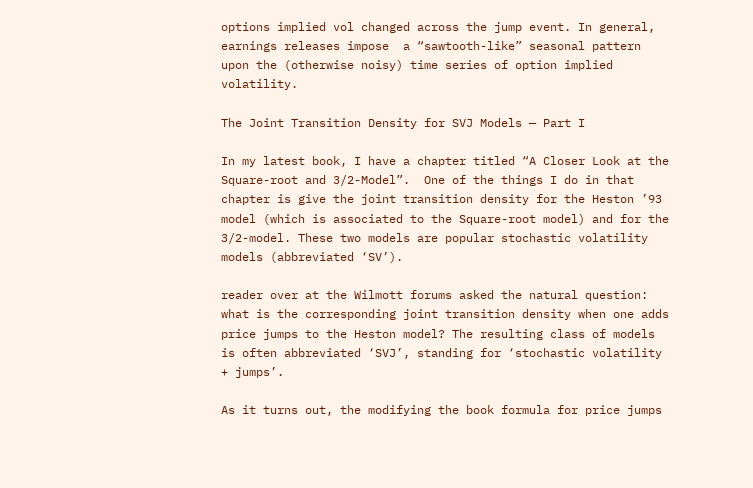options implied vol changed across the jump event. In general, earnings releases impose  a “sawtooth-like” seasonal pattern upon the (otherwise noisy) time series of option implied volatility.

The Joint Transition Density for SVJ Models — Part I

In my latest book, I have a chapter titled “A Closer Look at the Square-root and 3/2-Model”.  One of the things I do in that chapter is give the joint transition density for the Heston ’93 model (which is associated to the Square-root model) and for the 3/2-model. These two models are popular stochastic volatility models (abbreviated ‘SV’).

reader over at the Wilmott forums asked the natural question: what is the corresponding joint transition density when one adds price jumps to the Heston model? The resulting class of models is often abbreviated ‘SVJ’, standing for ‘stochastic volatility + jumps’.

As it turns out, the modifying the book formula for price jumps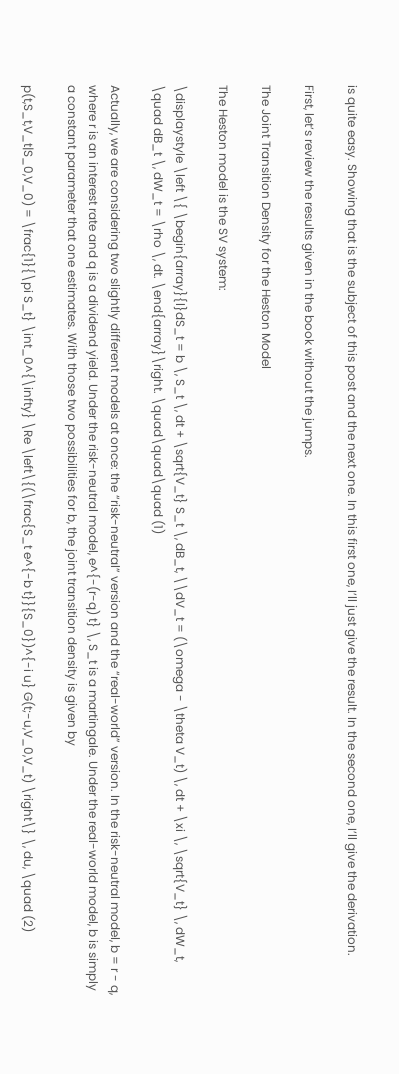is quite easy. Showing that is the subject of this post and the next one. In this first one, I’ll just give the result. In the second one, I’ll give the derivation.

First, let’s review the results given in the book without the jumps.

The Joint Transition Density for the Heston Model

The Heston model is the SV system:

\displaystyle \left \{ \begin{array}{l}dS_t = b \, S_t \, dt + \sqrt{V_t} S_t \, dB_t, \\dV_t = (\omega - \theta V_t) \, dt + \xi \, \sqrt{V_t} \, dW_t, \quad dB_t \, dW_t = \rho \, dt. \end{array}\right. \quad\quad\quad (1)

Actually, we are considering two slightly different models at once: the “risk-neutral” version and the “real-world” version. In the risk-neutral model, b = r - q, where r is an interest rate and q is a dividend yield. Under the risk-neutral model, e^{-(r-q) t} \, S_t is a martingale. Under the real-world model, b is simply a constant parameter that one estimates. With those two possibilities for b, the joint transition density is given by

p(t,S_t,V_t|S_0,V_0) = \frac{1}{\pi S_t} \int_0^{\infty} \Re \left\{(\frac{S_t e^{-b t}}{S_0})^{-i u} G(t;-u,V_0,V_t) \right\} \, du, \quad (2)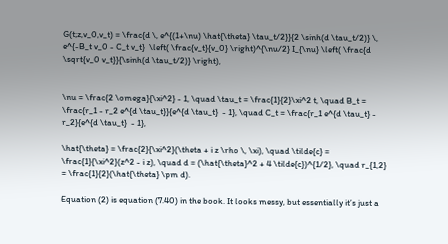G(t;z,v_0,v_t) = \frac{d \, e^{(1+\nu) \hat{\theta} \tau_t/2}}{2 \sinh(d \tau_t/2)} \, e^{-B_t v_0 - C_t v_t}  \left( \frac{v_t}{v_0} \right)^{\nu/2} I_{\nu} \left( \frac{d \sqrt{v_0 v_t}}{\sinh(d \tau_t/2)} \right),


\nu = \frac{2 \omega}{\xi^2} - 1, \quad \tau_t = \frac{1}{2}\xi^2 t, \quad B_t = \frac{r_1 - r_2 e^{d \tau_t}}{e^{d \tau_t}  - 1}, \quad C_t = \frac{r_1 e^{d \tau_t} - r_2}{e^{d \tau_t}  - 1},

\hat{\theta} = \frac{2}{\xi^2}(\theta + i z \rho \, \xi), \quad \tilde{c} = \frac{1}{\xi^2}(z^2 - i z), \quad d = (\hat{\theta}^2 + 4 \tilde{c})^{1/2}, \quad r_{1,2} = \frac{1}{2}(\hat{\theta} \pm d).

Equation (2) is equation (7.40) in the book. It looks messy, but essentially it’s just a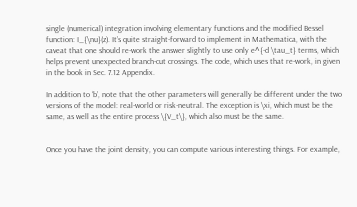single (numerical) integration involving elementary functions and the modified Bessel function: I_{\nu}(z). It’s quite straight-forward to implement in Mathematica, with the caveat that one should re-work the answer slightly to use only e^{-d \tau_t} terms, which helps prevent unexpected branch-cut crossings. The code, which uses that re-work, in given in the book in Sec. 7.12 Appendix.

In addition to ‘b’, note that the other parameters will generally be different under the two versions of the model: real-world or risk-neutral. The exception is \xi, which must be the same, as well as the entire process \{V_t\}, which also must be the same.


Once you have the joint density, you can compute various interesting things. For example,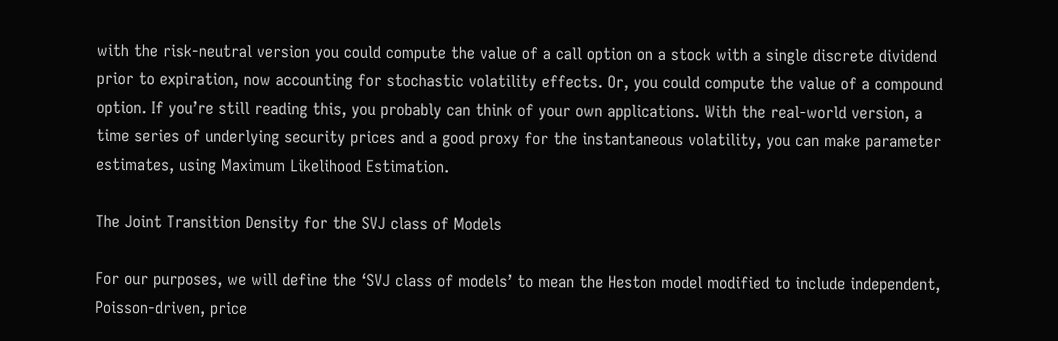with the risk-neutral version you could compute the value of a call option on a stock with a single discrete dividend prior to expiration, now accounting for stochastic volatility effects. Or, you could compute the value of a compound option. If you’re still reading this, you probably can think of your own applications. With the real-world version, a time series of underlying security prices and a good proxy for the instantaneous volatility, you can make parameter estimates, using Maximum Likelihood Estimation.

The Joint Transition Density for the SVJ class of Models

For our purposes, we will define the ‘SVJ class of models’ to mean the Heston model modified to include independent, Poisson-driven, price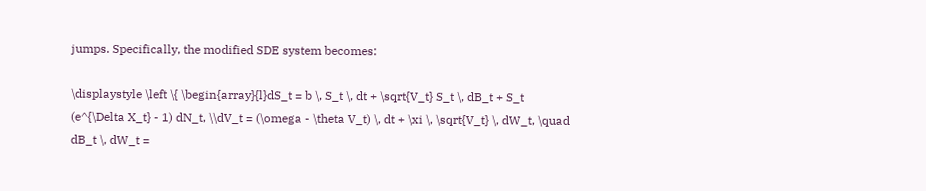jumps. Specifically, the modified SDE system becomes:

\displaystyle \left \{ \begin{array}{l}dS_t = b \, S_t \, dt + \sqrt{V_t} S_t \, dB_t + S_t (e^{\Delta X_t} - 1) dN_t, \\dV_t = (\omega - \theta V_t) \, dt + \xi \, \sqrt{V_t} \, dW_t, \quad dB_t \, dW_t =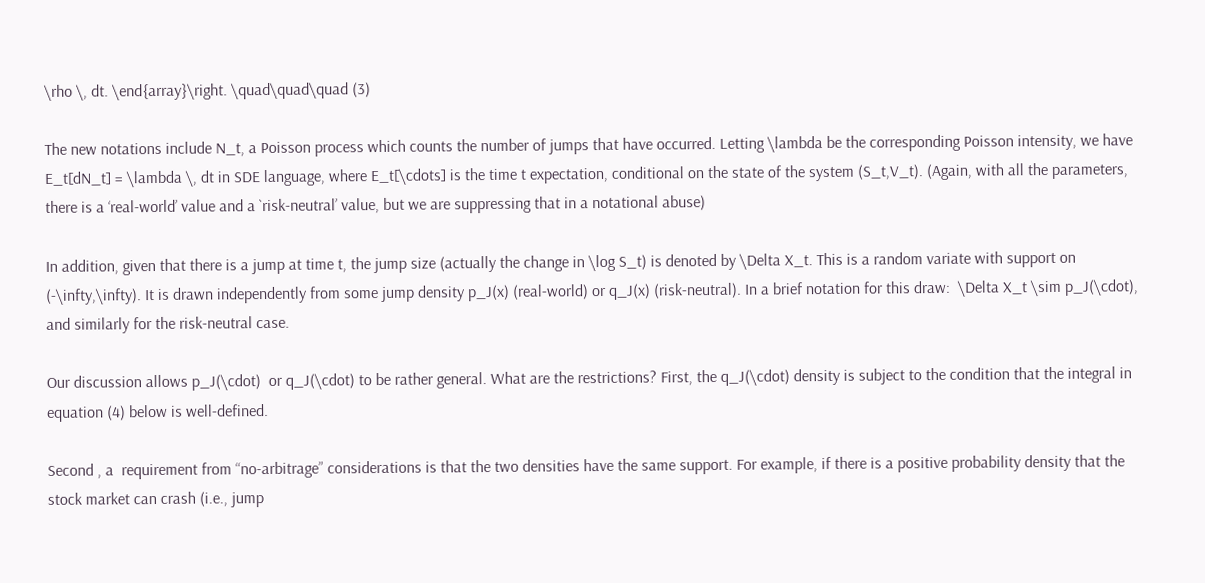\rho \, dt. \end{array}\right. \quad\quad\quad (3)

The new notations include N_t, a Poisson process which counts the number of jumps that have occurred. Letting \lambda be the corresponding Poisson intensity, we have E_t[dN_t] = \lambda \, dt in SDE language, where E_t[\cdots] is the time t expectation, conditional on the state of the system (S_t,V_t). (Again, with all the parameters, there is a ‘real-world’ value and a `risk-neutral’ value, but we are suppressing that in a notational abuse)

In addition, given that there is a jump at time t, the jump size (actually the change in \log S_t) is denoted by \Delta X_t. This is a random variate with support on (-\infty,\infty). It is drawn independently from some jump density p_J(x) (real-world) or q_J(x) (risk-neutral). In a brief notation for this draw:  \Delta X_t \sim p_J(\cdot), and similarly for the risk-neutral case.

Our discussion allows p_J(\cdot)  or q_J(\cdot) to be rather general. What are the restrictions? First, the q_J(\cdot) density is subject to the condition that the integral in equation (4) below is well-defined.

Second , a  requirement from “no-arbitrage” considerations is that the two densities have the same support. For example, if there is a positive probability density that the stock market can crash (i.e., jump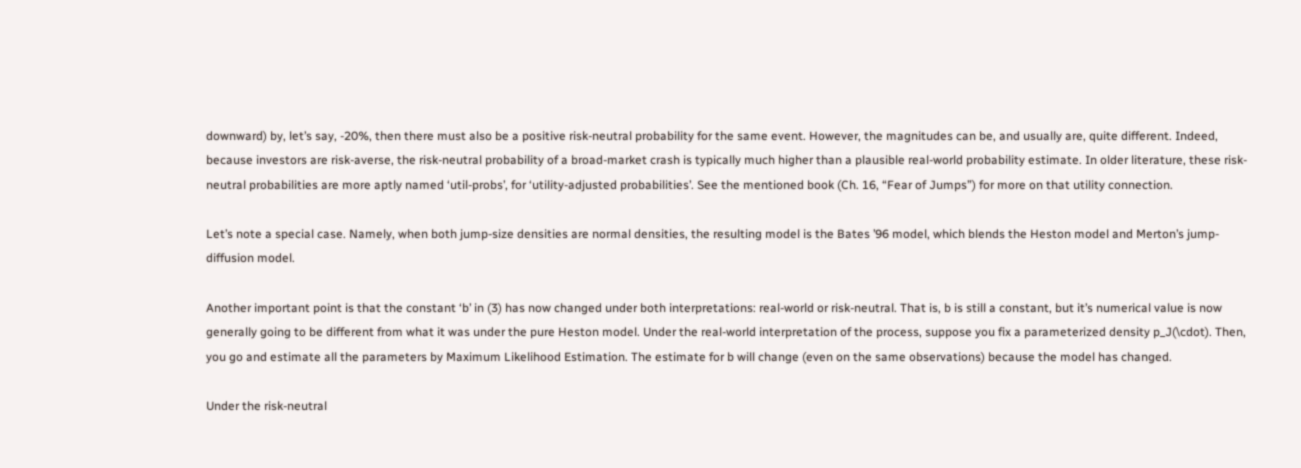downward) by, let’s say, -20%, then there must also be a positive risk-neutral probability for the same event. However, the magnitudes can be, and usually are, quite different. Indeed, because investors are risk-averse, the risk-neutral probability of a broad-market crash is typically much higher than a plausible real-world probability estimate. In older literature, these risk-neutral probabilities are more aptly named ‘util-probs’, for ‘utility-adjusted probabilities’. See the mentioned book (Ch. 16, “Fear of Jumps”) for more on that utility connection.

Let’s note a special case. Namely, when both jump-size densities are normal densities, the resulting model is the Bates ’96 model, which blends the Heston model and Merton’s jump-diffusion model.

Another important point is that the constant ‘b’ in (3) has now changed under both interpretations: real-world or risk-neutral. That is, b is still a constant, but it’s numerical value is now generally going to be different from what it was under the pure Heston model. Under the real-world interpretation of the process, suppose you fix a parameterized density p_J(\cdot). Then, you go and estimate all the parameters by Maximum Likelihood Estimation. The estimate for b will change (even on the same observations) because the model has changed.

Under the risk-neutral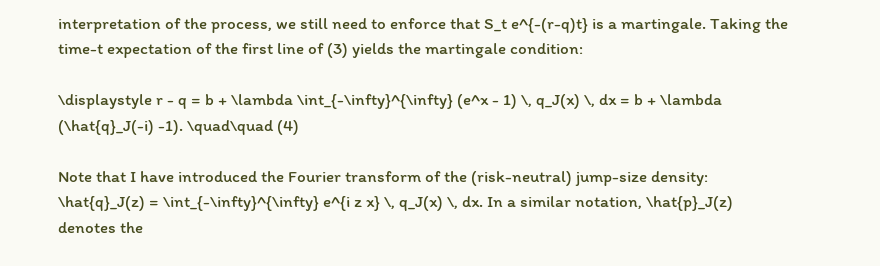interpretation of the process, we still need to enforce that S_t e^{-(r-q)t} is a martingale. Taking the time-t expectation of the first line of (3) yields the martingale condition:

\displaystyle r - q = b + \lambda \int_{-\infty}^{\infty} (e^x - 1) \, q_J(x) \, dx = b + \lambda (\hat{q}_J(-i) -1). \quad\quad (4)

Note that I have introduced the Fourier transform of the (risk-neutral) jump-size density: \hat{q}_J(z) = \int_{-\infty}^{\infty} e^{i z x} \, q_J(x) \, dx. In a similar notation, \hat{p}_J(z) denotes the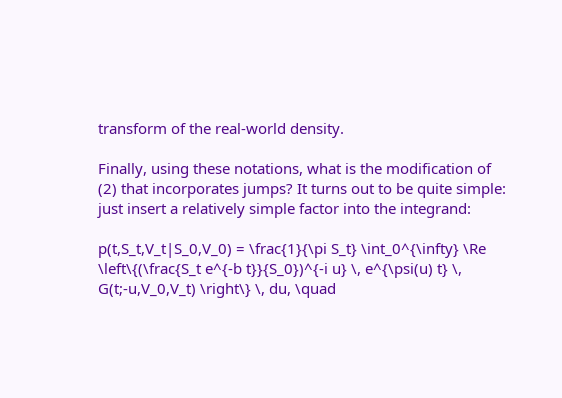transform of the real-world density.

Finally, using these notations, what is the modification of (2) that incorporates jumps? It turns out to be quite simple: just insert a relatively simple factor into the integrand:

p(t,S_t,V_t|S_0,V_0) = \frac{1}{\pi S_t} \int_0^{\infty} \Re \left\{(\frac{S_t e^{-b t}}{S_0})^{-i u} \, e^{\psi(u) t} \, G(t;-u,V_0,V_t) \right\} \, du, \quad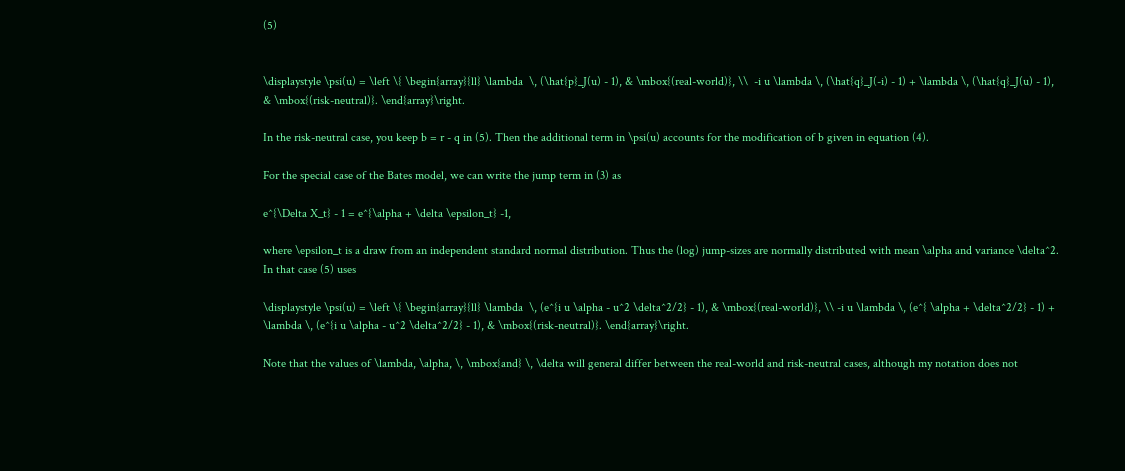(5)


\displaystyle \psi(u) = \left \{ \begin{array}{ll} \lambda  \, (\hat{p}_J(u) - 1), & \mbox{(real-world)}, \\  -i u \lambda \, (\hat{q}_J(-i) - 1) + \lambda \, (\hat{q}_J(u) - 1), & \mbox{(risk-neutral)}. \end{array}\right.

In the risk-neutral case, you keep b = r - q in (5). Then the additional term in \psi(u) accounts for the modification of b given in equation (4).

For the special case of the Bates model, we can write the jump term in (3) as

e^{\Delta X_t} - 1 = e^{\alpha + \delta \epsilon_t} -1,

where \epsilon_t is a draw from an independent standard normal distribution. Thus the (log) jump-sizes are normally distributed with mean \alpha and variance \delta^2. In that case (5) uses

\displaystyle \psi(u) = \left \{ \begin{array}{ll} \lambda  \, (e^{i u \alpha - u^2 \delta^2/2} - 1), & \mbox{(real-world)}, \\ -i u \lambda \, (e^{ \alpha + \delta^2/2} - 1) + \lambda \, (e^{i u \alpha - u^2 \delta^2/2} - 1), & \mbox{(risk-neutral)}. \end{array}\right.

Note that the values of \lambda, \alpha, \, \mbox{and} \, \delta will general differ between the real-world and risk-neutral cases, although my notation does not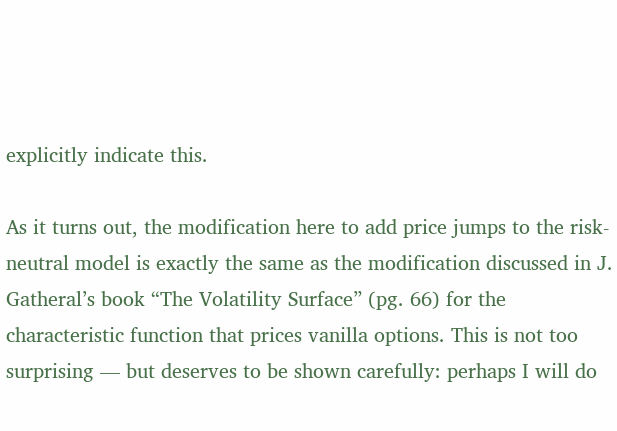explicitly indicate this.

As it turns out, the modification here to add price jumps to the risk-neutral model is exactly the same as the modification discussed in J. Gatheral’s book “The Volatility Surface” (pg. 66) for the characteristic function that prices vanilla options. This is not too surprising — but deserves to be shown carefully: perhaps I will do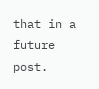that in a future post.